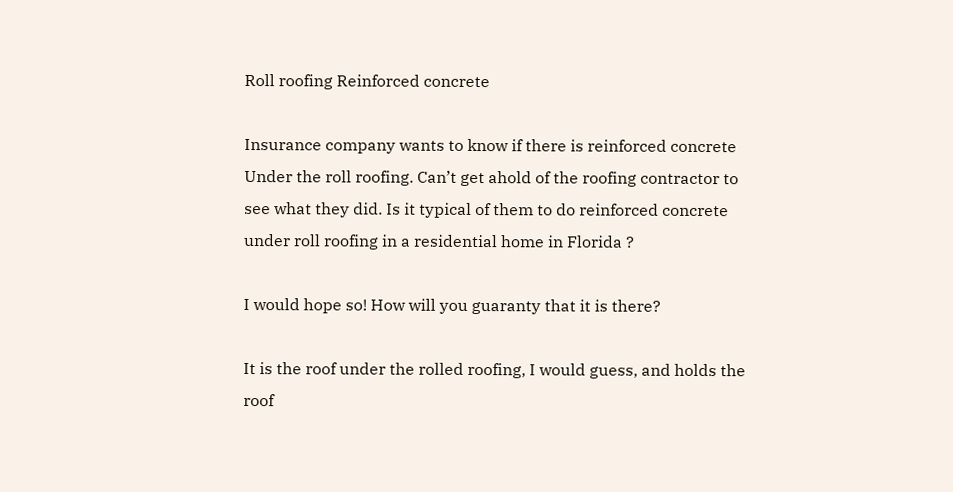Roll roofing Reinforced concrete

Insurance company wants to know if there is reinforced concrete Under the roll roofing. Can’t get ahold of the roofing contractor to see what they did. Is it typical of them to do reinforced concrete under roll roofing in a residential home in Florida ?

I would hope so! How will you guaranty that it is there?

It is the roof under the rolled roofing, I would guess, and holds the roof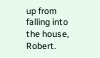up from falling into the house, Robert.